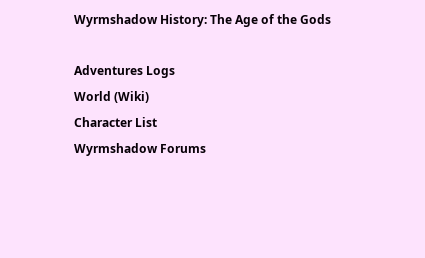Wyrmshadow History: The Age of the Gods

Adventures Logs
World (Wiki)
Character List
Wyrmshadow Forums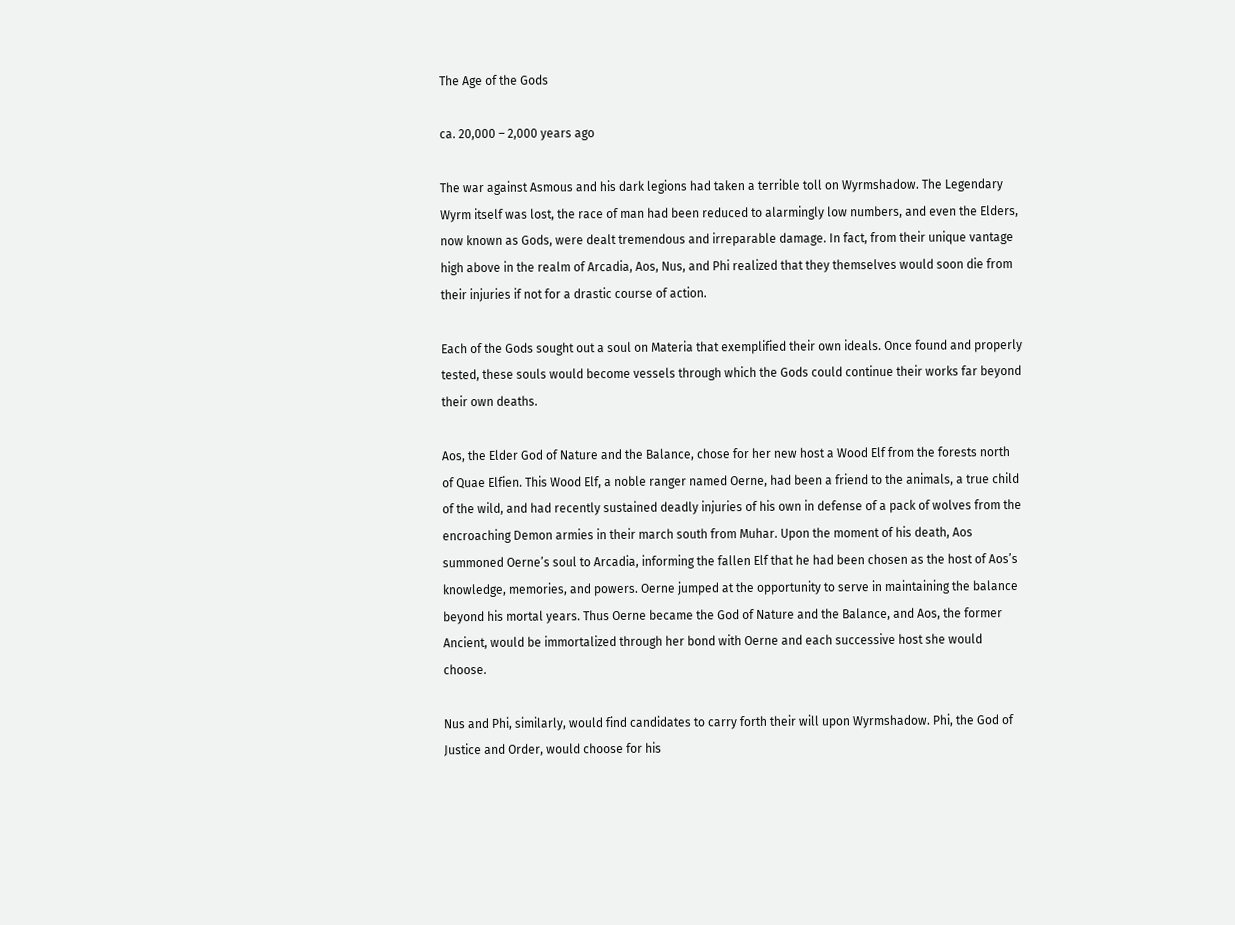The Age of the Gods

ca. 20,000 – 2,000 years ago

The war against Asmous and his dark legions had taken a terrible toll on Wyrmshadow. The Legendary Wyrm itself was lost, the race of man had been reduced to alarmingly low numbers, and even the Elders, now known as Gods, were dealt tremendous and irreparable damage. In fact, from their unique vantage high above in the realm of Arcadia, Aos, Nus, and Phi realized that they themselves would soon die from their injuries if not for a drastic course of action.

Each of the Gods sought out a soul on Materia that exemplified their own ideals. Once found and properly tested, these souls would become vessels through which the Gods could continue their works far beyond their own deaths.

Aos, the Elder God of Nature and the Balance, chose for her new host a Wood Elf from the forests north of Quae Elfien. This Wood Elf, a noble ranger named Oerne, had been a friend to the animals, a true child of the wild, and had recently sustained deadly injuries of his own in defense of a pack of wolves from the encroaching Demon armies in their march south from Muhar. Upon the moment of his death, Aos summoned Oerne’s soul to Arcadia, informing the fallen Elf that he had been chosen as the host of Aos’s knowledge, memories, and powers. Oerne jumped at the opportunity to serve in maintaining the balance beyond his mortal years. Thus Oerne became the God of Nature and the Balance, and Aos, the former Ancient, would be immortalized through her bond with Oerne and each successive host she would choose.

Nus and Phi, similarly, would find candidates to carry forth their will upon Wyrmshadow. Phi, the God of Justice and Order, would choose for his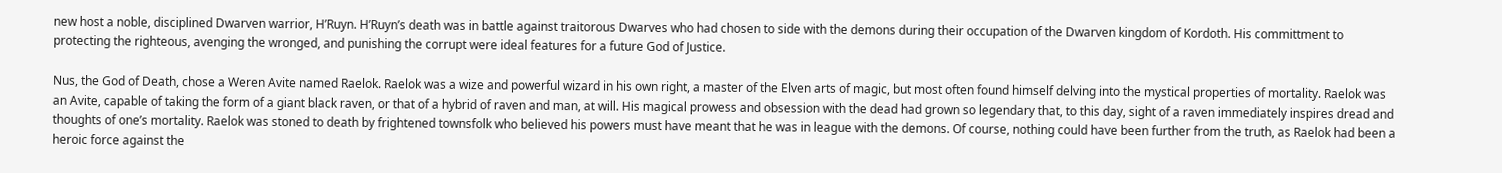new host a noble, disciplined Dwarven warrior, H’Ruyn. H’Ruyn’s death was in battle against traitorous Dwarves who had chosen to side with the demons during their occupation of the Dwarven kingdom of Kordoth. His committment to protecting the righteous, avenging the wronged, and punishing the corrupt were ideal features for a future God of Justice.

Nus, the God of Death, chose a Weren Avite named Raelok. Raelok was a wize and powerful wizard in his own right, a master of the Elven arts of magic, but most often found himself delving into the mystical properties of mortality. Raelok was an Avite, capable of taking the form of a giant black raven, or that of a hybrid of raven and man, at will. His magical prowess and obsession with the dead had grown so legendary that, to this day, sight of a raven immediately inspires dread and thoughts of one’s mortality. Raelok was stoned to death by frightened townsfolk who believed his powers must have meant that he was in league with the demons. Of course, nothing could have been further from the truth, as Raelok had been a heroic force against the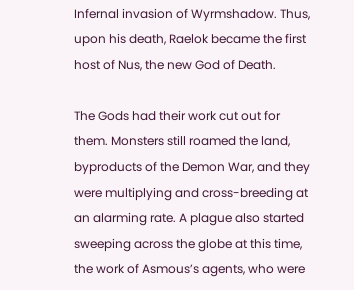Infernal invasion of Wyrmshadow. Thus, upon his death, Raelok became the first host of Nus, the new God of Death.

The Gods had their work cut out for them. Monsters still roamed the land, byproducts of the Demon War, and they were multiplying and cross-breeding at an alarming rate. A plague also started sweeping across the globe at this time, the work of Asmous’s agents, who were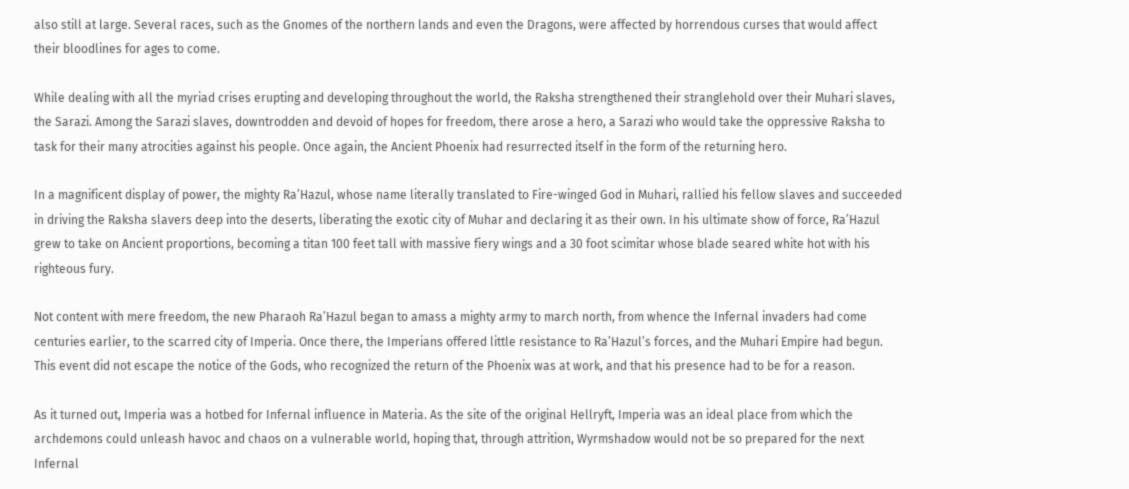also still at large. Several races, such as the Gnomes of the northern lands and even the Dragons, were affected by horrendous curses that would affect their bloodlines for ages to come.

While dealing with all the myriad crises erupting and developing throughout the world, the Raksha strengthened their stranglehold over their Muhari slaves, the Sarazi. Among the Sarazi slaves, downtrodden and devoid of hopes for freedom, there arose a hero, a Sarazi who would take the oppressive Raksha to task for their many atrocities against his people. Once again, the Ancient Phoenix had resurrected itself in the form of the returning hero.

In a magnificent display of power, the mighty Ra’Hazul, whose name literally translated to Fire-winged God in Muhari, rallied his fellow slaves and succeeded in driving the Raksha slavers deep into the deserts, liberating the exotic city of Muhar and declaring it as their own. In his ultimate show of force, Ra’Hazul grew to take on Ancient proportions, becoming a titan 100 feet tall with massive fiery wings and a 30 foot scimitar whose blade seared white hot with his righteous fury.

Not content with mere freedom, the new Pharaoh Ra’Hazul began to amass a mighty army to march north, from whence the Infernal invaders had come centuries earlier, to the scarred city of Imperia. Once there, the Imperians offered little resistance to Ra’Hazul’s forces, and the Muhari Empire had begun. This event did not escape the notice of the Gods, who recognized the return of the Phoenix was at work, and that his presence had to be for a reason.

As it turned out, Imperia was a hotbed for Infernal influence in Materia. As the site of the original Hellryft, Imperia was an ideal place from which the archdemons could unleash havoc and chaos on a vulnerable world, hoping that, through attrition, Wyrmshadow would not be so prepared for the next Infernal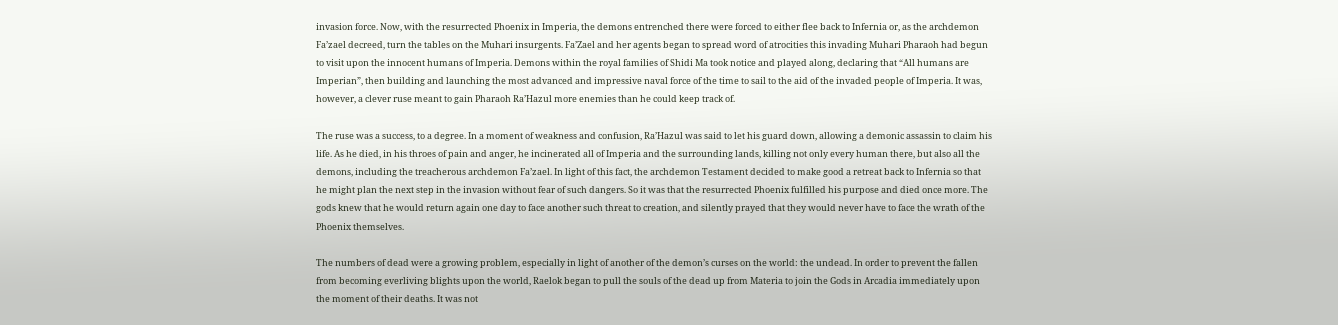invasion force. Now, with the resurrected Phoenix in Imperia, the demons entrenched there were forced to either flee back to Infernia or, as the archdemon Fa’zael decreed, turn the tables on the Muhari insurgents. Fa’Zael and her agents began to spread word of atrocities this invading Muhari Pharaoh had begun to visit upon the innocent humans of Imperia. Demons within the royal families of Shidi Ma took notice and played along, declaring that “All humans are Imperian”, then building and launching the most advanced and impressive naval force of the time to sail to the aid of the invaded people of Imperia. It was, however, a clever ruse meant to gain Pharaoh Ra’Hazul more enemies than he could keep track of.

The ruse was a success, to a degree. In a moment of weakness and confusion, Ra’Hazul was said to let his guard down, allowing a demonic assassin to claim his life. As he died, in his throes of pain and anger, he incinerated all of Imperia and the surrounding lands, killing not only every human there, but also all the demons, including the treacherous archdemon Fa’zael. In light of this fact, the archdemon Testament decided to make good a retreat back to Infernia so that he might plan the next step in the invasion without fear of such dangers. So it was that the resurrected Phoenix fulfilled his purpose and died once more. The gods knew that he would return again one day to face another such threat to creation, and silently prayed that they would never have to face the wrath of the Phoenix themselves.

The numbers of dead were a growing problem, especially in light of another of the demon’s curses on the world: the undead. In order to prevent the fallen from becoming everliving blights upon the world, Raelok began to pull the souls of the dead up from Materia to join the Gods in Arcadia immediately upon the moment of their deaths. It was not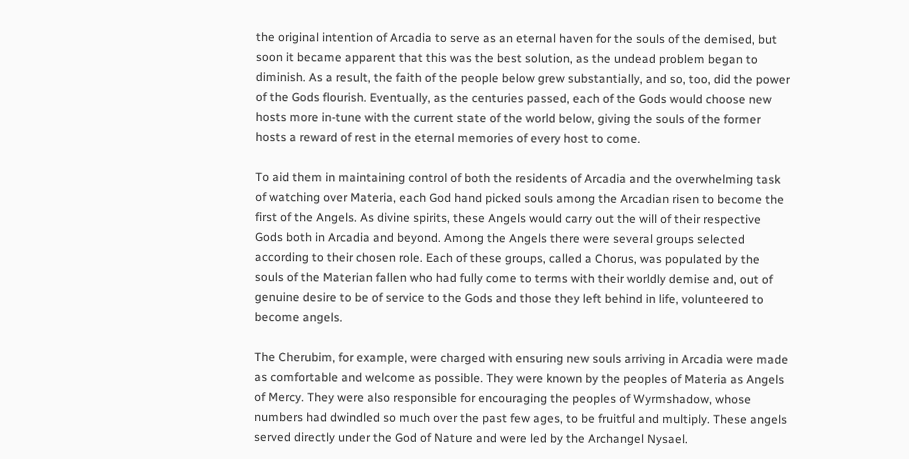the original intention of Arcadia to serve as an eternal haven for the souls of the demised, but soon it became apparent that this was the best solution, as the undead problem began to diminish. As a result, the faith of the people below grew substantially, and so, too, did the power of the Gods flourish. Eventually, as the centuries passed, each of the Gods would choose new hosts more in-tune with the current state of the world below, giving the souls of the former hosts a reward of rest in the eternal memories of every host to come.

To aid them in maintaining control of both the residents of Arcadia and the overwhelming task of watching over Materia, each God hand picked souls among the Arcadian risen to become the first of the Angels. As divine spirits, these Angels would carry out the will of their respective Gods both in Arcadia and beyond. Among the Angels there were several groups selected according to their chosen role. Each of these groups, called a Chorus, was populated by the souls of the Materian fallen who had fully come to terms with their worldly demise and, out of genuine desire to be of service to the Gods and those they left behind in life, volunteered to become angels.

The Cherubim, for example, were charged with ensuring new souls arriving in Arcadia were made as comfortable and welcome as possible. They were known by the peoples of Materia as Angels of Mercy. They were also responsible for encouraging the peoples of Wyrmshadow, whose numbers had dwindled so much over the past few ages, to be fruitful and multiply. These angels served directly under the God of Nature and were led by the Archangel Nysael.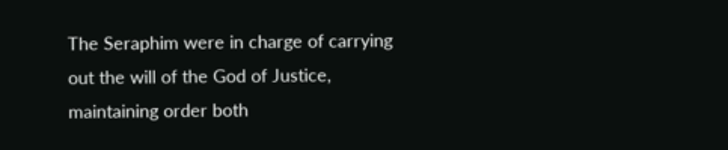The Seraphim were in charge of carrying out the will of the God of Justice, maintaining order both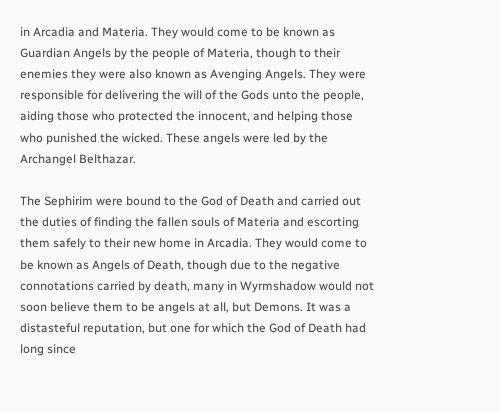in Arcadia and Materia. They would come to be known as Guardian Angels by the people of Materia, though to their enemies they were also known as Avenging Angels. They were responsible for delivering the will of the Gods unto the people, aiding those who protected the innocent, and helping those who punished the wicked. These angels were led by the Archangel Belthazar.

The Sephirim were bound to the God of Death and carried out the duties of finding the fallen souls of Materia and escorting them safely to their new home in Arcadia. They would come to be known as Angels of Death, though due to the negative connotations carried by death, many in Wyrmshadow would not soon believe them to be angels at all, but Demons. It was a distasteful reputation, but one for which the God of Death had long since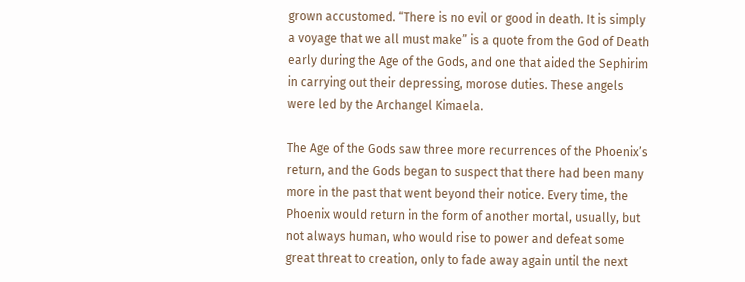grown accustomed. “There is no evil or good in death. It is simply a voyage that we all must make” is a quote from the God of Death early during the Age of the Gods, and one that aided the Sephirim in carrying out their depressing, morose duties. These angels were led by the Archangel Kimaela.

The Age of the Gods saw three more recurrences of the Phoenix’s return, and the Gods began to suspect that there had been many more in the past that went beyond their notice. Every time, the Phoenix would return in the form of another mortal, usually, but not always human, who would rise to power and defeat some great threat to creation, only to fade away again until the next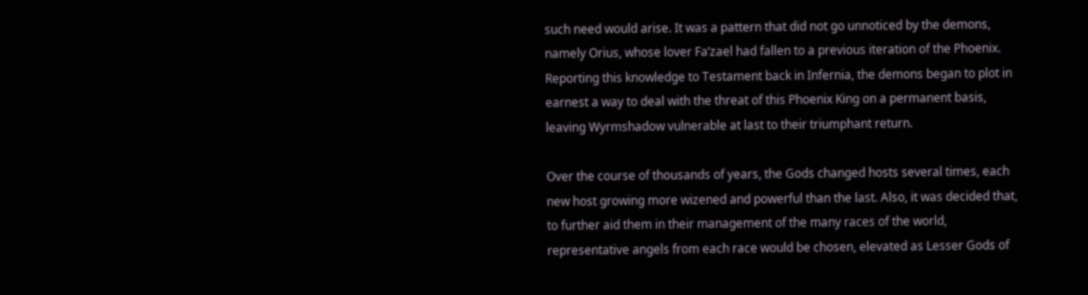such need would arise. It was a pattern that did not go unnoticed by the demons, namely Orius, whose lover Fa’zael had fallen to a previous iteration of the Phoenix. Reporting this knowledge to Testament back in Infernia, the demons began to plot in earnest a way to deal with the threat of this Phoenix King on a permanent basis, leaving Wyrmshadow vulnerable at last to their triumphant return.

Over the course of thousands of years, the Gods changed hosts several times, each new host growing more wizened and powerful than the last. Also, it was decided that, to further aid them in their management of the many races of the world, representative angels from each race would be chosen, elevated as Lesser Gods of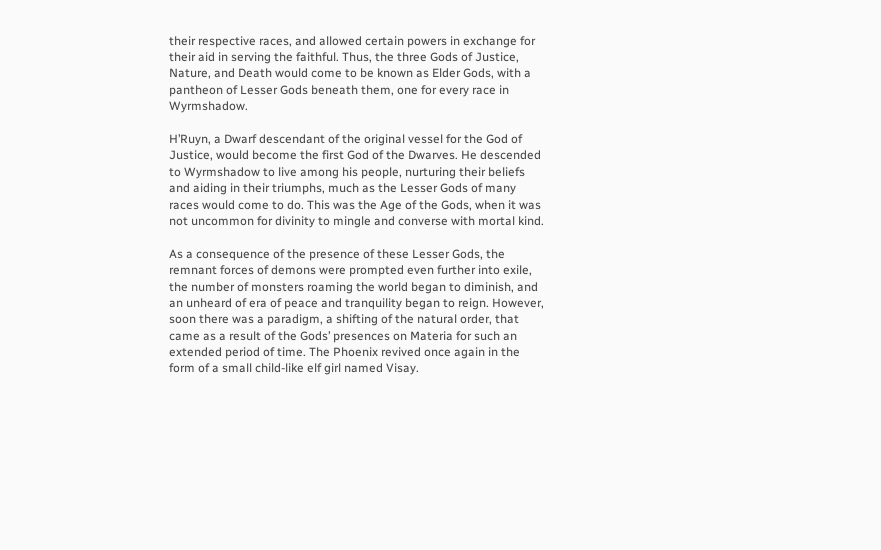their respective races, and allowed certain powers in exchange for their aid in serving the faithful. Thus, the three Gods of Justice, Nature, and Death would come to be known as Elder Gods, with a pantheon of Lesser Gods beneath them, one for every race in Wyrmshadow.

H’Ruyn, a Dwarf descendant of the original vessel for the God of Justice, would become the first God of the Dwarves. He descended to Wyrmshadow to live among his people, nurturing their beliefs and aiding in their triumphs, much as the Lesser Gods of many races would come to do. This was the Age of the Gods, when it was not uncommon for divinity to mingle and converse with mortal kind.

As a consequence of the presence of these Lesser Gods, the remnant forces of demons were prompted even further into exile, the number of monsters roaming the world began to diminish, and an unheard of era of peace and tranquility began to reign. However, soon there was a paradigm, a shifting of the natural order, that came as a result of the Gods’ presences on Materia for such an extended period of time. The Phoenix revived once again in the form of a small child-like elf girl named Visay.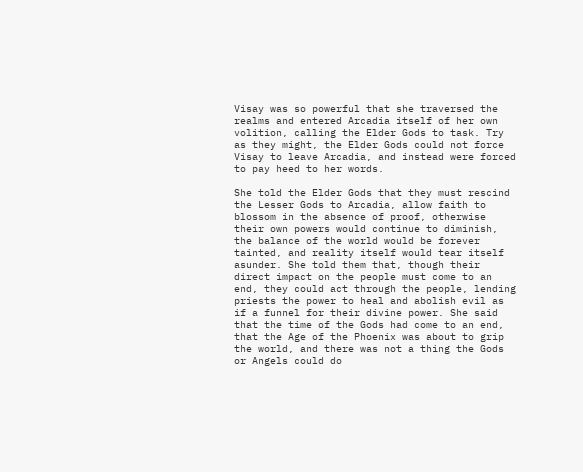Visay was so powerful that she traversed the realms and entered Arcadia itself of her own volition, calling the Elder Gods to task. Try as they might, the Elder Gods could not force Visay to leave Arcadia, and instead were forced to pay heed to her words.

She told the Elder Gods that they must rescind the Lesser Gods to Arcadia, allow faith to blossom in the absence of proof, otherwise their own powers would continue to diminish, the balance of the world would be forever tainted, and reality itself would tear itself asunder. She told them that, though their direct impact on the people must come to an end, they could act through the people, lending priests the power to heal and abolish evil as if a funnel for their divine power. She said that the time of the Gods had come to an end, that the Age of the Phoenix was about to grip the world, and there was not a thing the Gods or Angels could do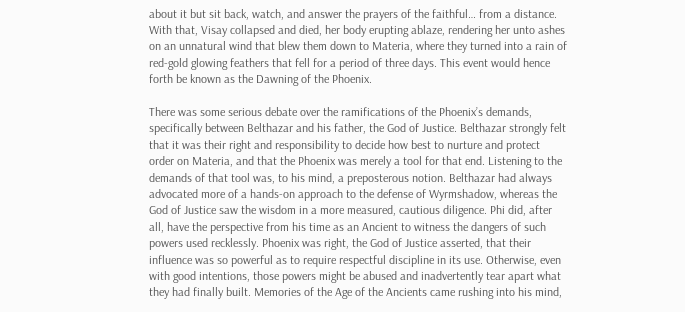about it but sit back, watch, and answer the prayers of the faithful… from a distance. With that, Visay collapsed and died, her body erupting ablaze, rendering her unto ashes on an unnatural wind that blew them down to Materia, where they turned into a rain of red-gold glowing feathers that fell for a period of three days. This event would hence forth be known as the Dawning of the Phoenix.

There was some serious debate over the ramifications of the Phoenix’s demands, specifically between Belthazar and his father, the God of Justice. Belthazar strongly felt that it was their right and responsibility to decide how best to nurture and protect order on Materia, and that the Phoenix was merely a tool for that end. Listening to the demands of that tool was, to his mind, a preposterous notion. Belthazar had always advocated more of a hands-on approach to the defense of Wyrmshadow, whereas the God of Justice saw the wisdom in a more measured, cautious diligence. Phi did, after all, have the perspective from his time as an Ancient to witness the dangers of such powers used recklessly. Phoenix was right, the God of Justice asserted, that their influence was so powerful as to require respectful discipline in its use. Otherwise, even with good intentions, those powers might be abused and inadvertently tear apart what they had finally built. Memories of the Age of the Ancients came rushing into his mind,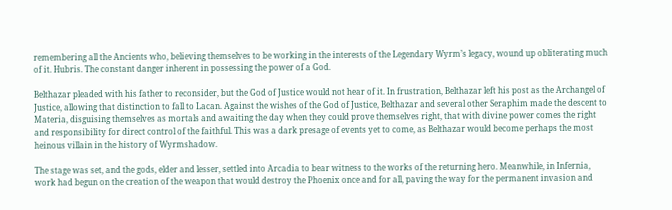remembering all the Ancients who, believing themselves to be working in the interests of the Legendary Wyrm’s legacy, wound up obliterating much of it. Hubris. The constant danger inherent in possessing the power of a God.

Belthazar pleaded with his father to reconsider, but the God of Justice would not hear of it. In frustration, Belthazar left his post as the Archangel of Justice, allowing that distinction to fall to Lacan. Against the wishes of the God of Justice, Belthazar and several other Seraphim made the descent to Materia, disguising themselves as mortals and awaiting the day when they could prove themselves right, that with divine power comes the right and responsibility for direct control of the faithful. This was a dark presage of events yet to come, as Belthazar would become perhaps the most heinous villain in the history of Wyrmshadow.

The stage was set, and the gods, elder and lesser, settled into Arcadia to bear witness to the works of the returning hero. Meanwhile, in Infernia, work had begun on the creation of the weapon that would destroy the Phoenix once and for all, paving the way for the permanent invasion and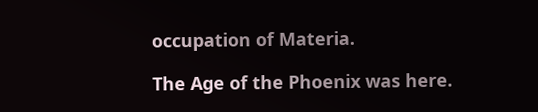occupation of Materia.

The Age of the Phoenix was here.